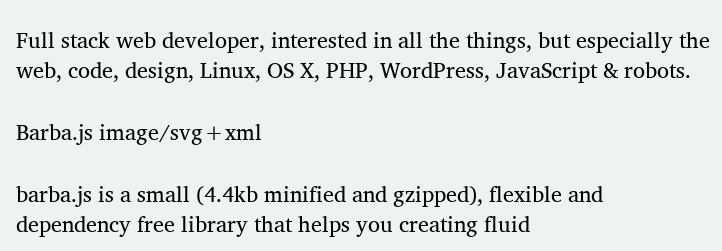Full stack web developer, interested in all the things, but especially the web, code, design, Linux, OS X, PHP, WordPress, JavaScript & robots.

Barba.js image/svg+xml

barba.js is a small (4.4kb minified and gzipped), flexible and dependency free library that helps you creating fluid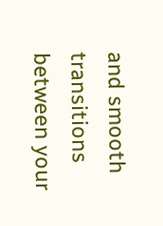and smooth transitions between your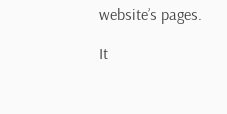website’s pages.

It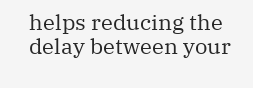helps reducing the delay between your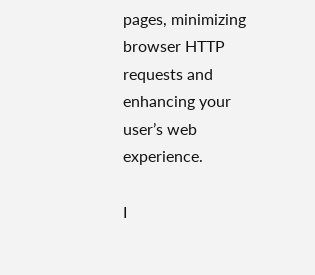pages, minimizing browser HTTP requests and enhancing your user’s web experience.

I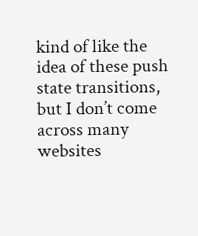kind of like the idea of these push state transitions, but I don’t come across many websites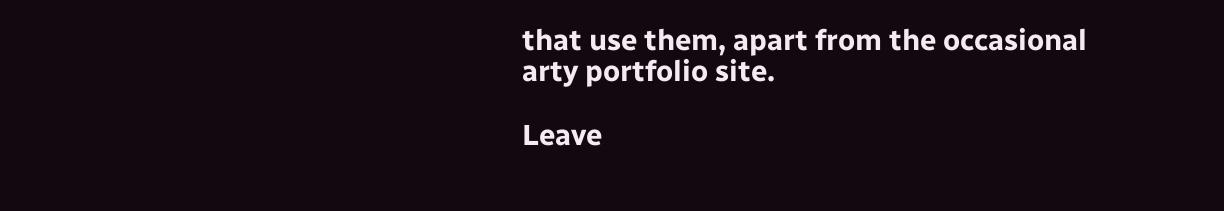that use them, apart from the occasional arty portfolio site.

Leave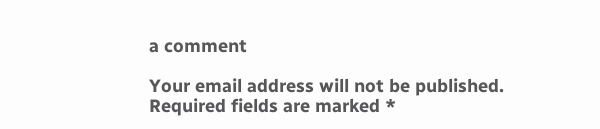a comment

Your email address will not be published. Required fields are marked *